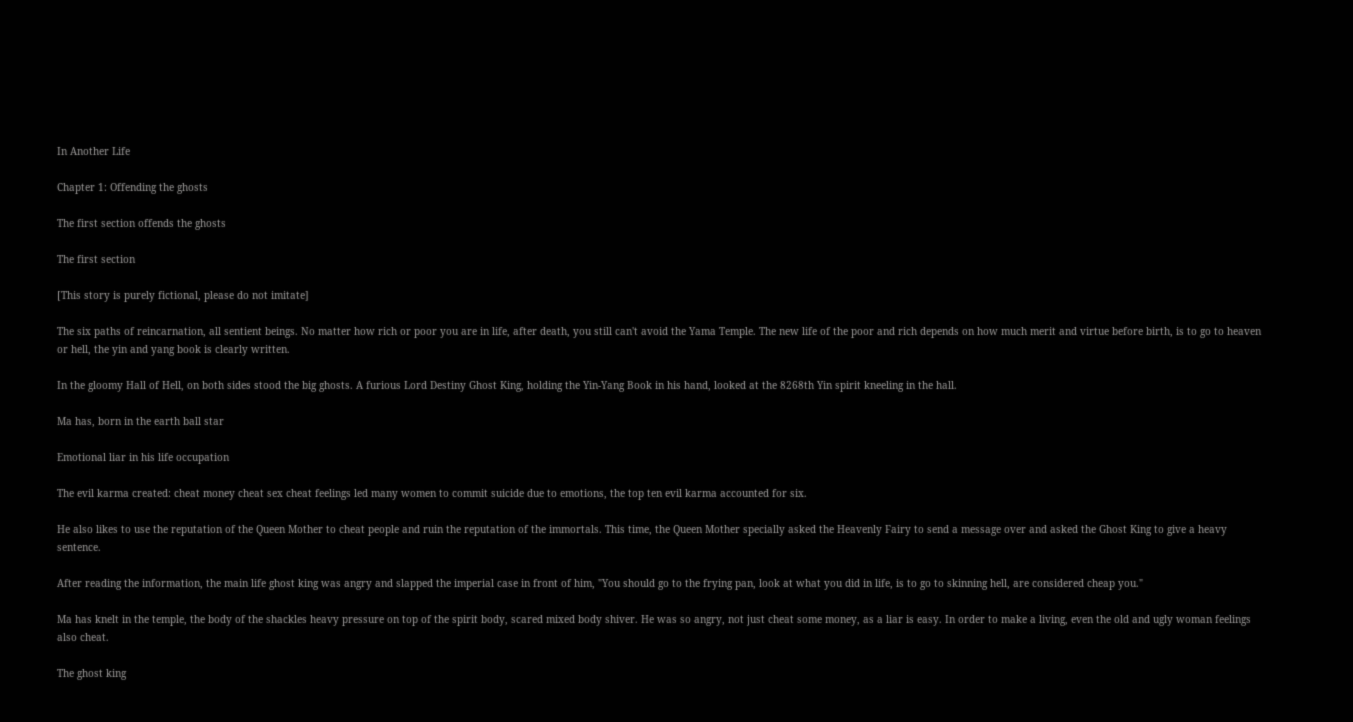In Another Life

Chapter 1: Offending the ghosts

The first section offends the ghosts

The first section

[This story is purely fictional, please do not imitate]

The six paths of reincarnation, all sentient beings. No matter how rich or poor you are in life, after death, you still can't avoid the Yama Temple. The new life of the poor and rich depends on how much merit and virtue before birth, is to go to heaven or hell, the yin and yang book is clearly written.

In the gloomy Hall of Hell, on both sides stood the big ghosts. A furious Lord Destiny Ghost King, holding the Yin-Yang Book in his hand, looked at the 8268th Yin spirit kneeling in the hall.

Ma has, born in the earth ball star

Emotional liar in his life occupation

The evil karma created: cheat money cheat sex cheat feelings led many women to commit suicide due to emotions, the top ten evil karma accounted for six.

He also likes to use the reputation of the Queen Mother to cheat people and ruin the reputation of the immortals. This time, the Queen Mother specially asked the Heavenly Fairy to send a message over and asked the Ghost King to give a heavy sentence.

After reading the information, the main life ghost king was angry and slapped the imperial case in front of him, "You should go to the frying pan, look at what you did in life, is to go to skinning hell, are considered cheap you."

Ma has knelt in the temple, the body of the shackles heavy pressure on top of the spirit body, scared mixed body shiver. He was so angry, not just cheat some money, as a liar is easy. In order to make a living, even the old and ugly woman feelings also cheat.

The ghost king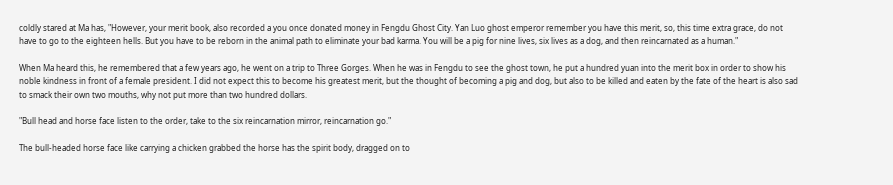coldly stared at Ma has, "However, your merit book, also recorded a you once donated money in Fengdu Ghost City. Yan Luo ghost emperor remember you have this merit, so, this time extra grace, do not have to go to the eighteen hells. But you have to be reborn in the animal path to eliminate your bad karma. You will be a pig for nine lives, six lives as a dog, and then reincarnated as a human."

When Ma heard this, he remembered that a few years ago, he went on a trip to Three Gorges. When he was in Fengdu to see the ghost town, he put a hundred yuan into the merit box in order to show his noble kindness in front of a female president. I did not expect this to become his greatest merit, but the thought of becoming a pig and dog, but also to be killed and eaten by the fate of the heart is also sad to smack their own two mouths, why not put more than two hundred dollars.

"Bull head and horse face listen to the order, take to the six reincarnation mirror, reincarnation go."

The bull-headed horse face like carrying a chicken grabbed the horse has the spirit body, dragged on to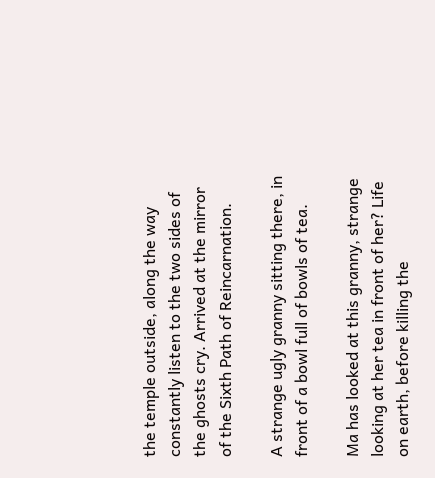the temple outside, along the way constantly listen to the two sides of the ghosts cry. Arrived at the mirror of the Sixth Path of Reincarnation.

A strange ugly granny sitting there, in front of a bowl full of bowls of tea.

Ma has looked at this granny, strange looking at her tea in front of her? Life on earth, before killing the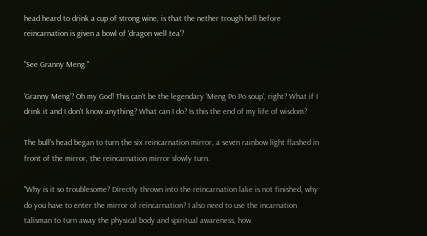head heard to drink a cup of strong wine, is that the nether trough hell before reincarnation is given a bowl of 'dragon well tea'?

"See Granny Meng."

'Granny Meng'? Oh my God! This can't be the legendary 'Meng Po Po soup', right? What if I drink it and I don't know anything? What can I do? Is this the end of my life of wisdom?

The bull's head began to turn the six reincarnation mirror, a seven rainbow light flashed in front of the mirror, the reincarnation mirror slowly turn.

"Why is it so troublesome? Directly thrown into the reincarnation lake is not finished, why do you have to enter the mirror of reincarnation? I also need to use the incarnation talisman to turn away the physical body and spiritual awareness, how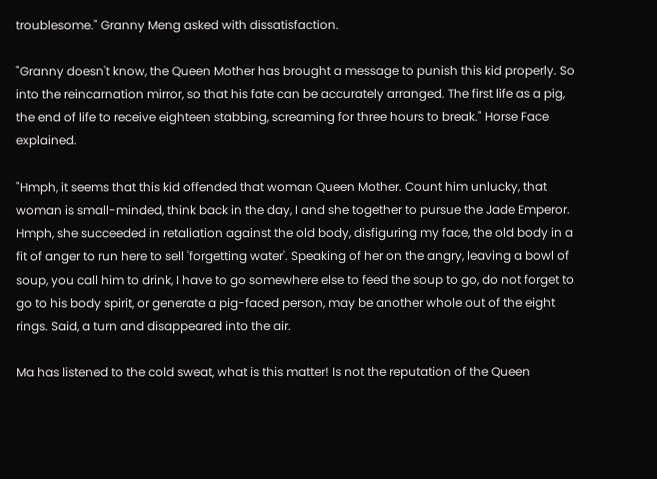troublesome." Granny Meng asked with dissatisfaction.

"Granny doesn't know, the Queen Mother has brought a message to punish this kid properly. So into the reincarnation mirror, so that his fate can be accurately arranged. The first life as a pig, the end of life to receive eighteen stabbing, screaming for three hours to break." Horse Face explained.

"Hmph, it seems that this kid offended that woman Queen Mother. Count him unlucky, that woman is small-minded, think back in the day, I and she together to pursue the Jade Emperor. Hmph, she succeeded in retaliation against the old body, disfiguring my face, the old body in a fit of anger to run here to sell 'forgetting water'. Speaking of her on the angry, leaving a bowl of soup, you call him to drink, I have to go somewhere else to feed the soup to go, do not forget to go to his body spirit, or generate a pig-faced person, may be another whole out of the eight rings. Said, a turn and disappeared into the air.

Ma has listened to the cold sweat, what is this matter! Is not the reputation of the Queen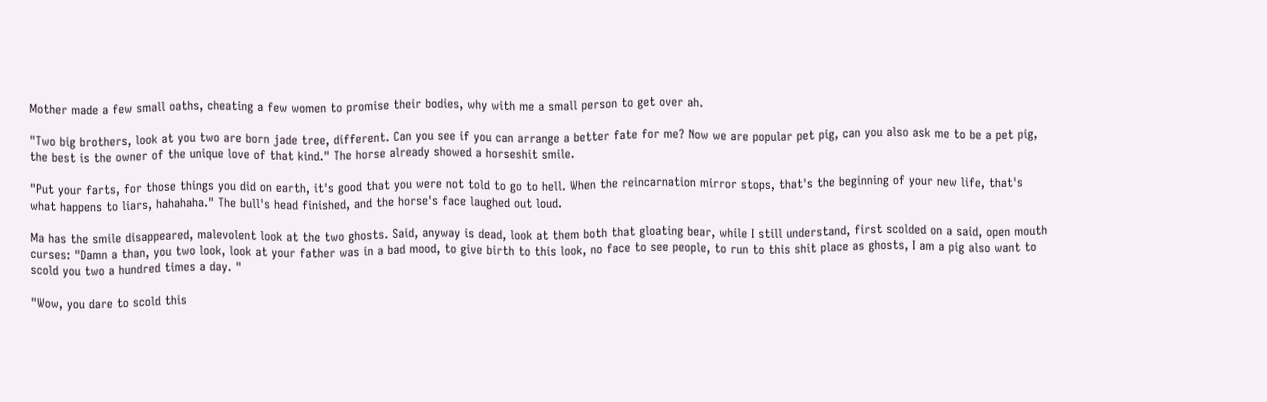Mother made a few small oaths, cheating a few women to promise their bodies, why with me a small person to get over ah.

"Two big brothers, look at you two are born jade tree, different. Can you see if you can arrange a better fate for me? Now we are popular pet pig, can you also ask me to be a pet pig, the best is the owner of the unique love of that kind." The horse already showed a horseshit smile.

"Put your farts, for those things you did on earth, it's good that you were not told to go to hell. When the reincarnation mirror stops, that's the beginning of your new life, that's what happens to liars, hahahaha." The bull's head finished, and the horse's face laughed out loud.

Ma has the smile disappeared, malevolent look at the two ghosts. Said, anyway is dead, look at them both that gloating bear, while I still understand, first scolded on a said, open mouth curses: "Damn a than, you two look, look at your father was in a bad mood, to give birth to this look, no face to see people, to run to this shit place as ghosts, I am a pig also want to scold you two a hundred times a day. "

"Wow, you dare to scold this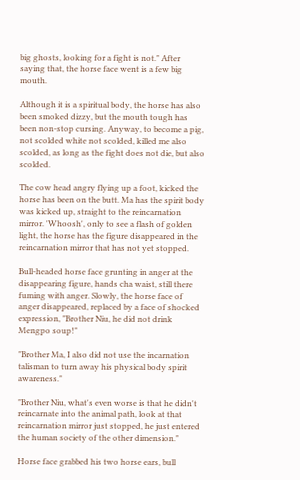big ghosts, looking for a fight is not." After saying that, the horse face went is a few big mouth.

Although it is a spiritual body, the horse has also been smoked dizzy, but the mouth tough has been non-stop cursing. Anyway, to become a pig, not scolded white not scolded, killed me also scolded, as long as the fight does not die, but also scolded.

The cow head angry flying up a foot, kicked the horse has been on the butt. Ma has the spirit body was kicked up, straight to the reincarnation mirror. 'Whoosh', only to see a flash of golden light, the horse has the figure disappeared in the reincarnation mirror that has not yet stopped.

Bull-headed horse face grunting in anger at the disappearing figure, hands cha waist, still there fuming with anger. Slowly, the horse face of anger disappeared, replaced by a face of shocked expression, "Brother Niu, he did not drink Mengpo soup!"

"Brother Ma, I also did not use the incarnation talisman to turn away his physical body spirit awareness."

"Brother Niu, what's even worse is that he didn't reincarnate into the animal path, look at that reincarnation mirror just stopped, he just entered the human society of the other dimension."

Horse face grabbed his two horse ears, bull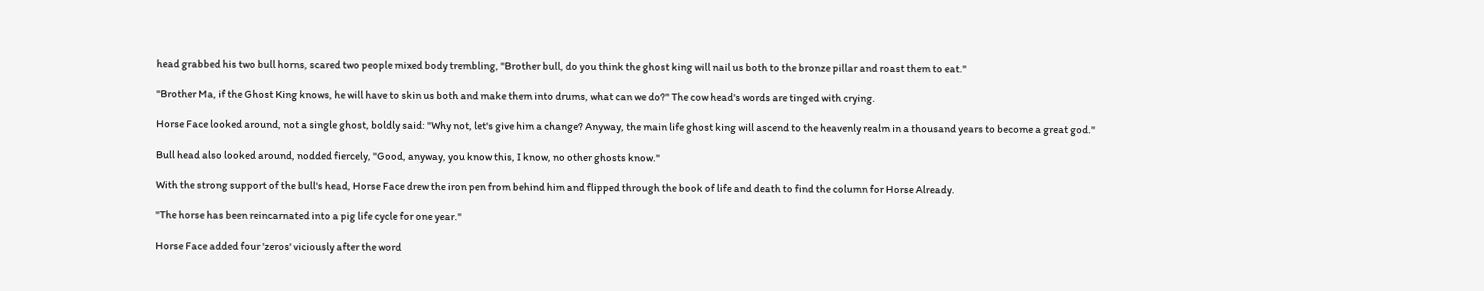head grabbed his two bull horns, scared two people mixed body trembling, "Brother bull, do you think the ghost king will nail us both to the bronze pillar and roast them to eat."

"Brother Ma, if the Ghost King knows, he will have to skin us both and make them into drums, what can we do?" The cow head's words are tinged with crying.

Horse Face looked around, not a single ghost, boldly said: "Why not, let's give him a change? Anyway, the main life ghost king will ascend to the heavenly realm in a thousand years to become a great god."

Bull head also looked around, nodded fiercely, "Good, anyway, you know this, I know, no other ghosts know."

With the strong support of the bull's head, Horse Face drew the iron pen from behind him and flipped through the book of life and death to find the column for Horse Already.

"The horse has been reincarnated into a pig life cycle for one year."

Horse Face added four 'zeros' viciously after the word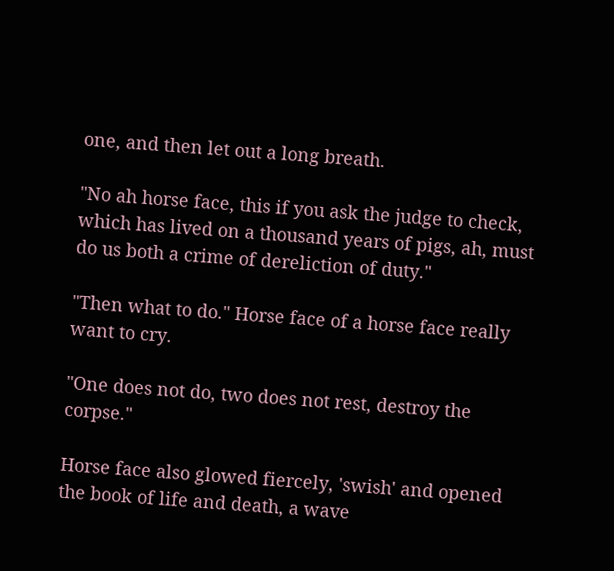one, and then let out a long breath.

"No ah horse face, this if you ask the judge to check, which has lived on a thousand years of pigs, ah, must do us both a crime of dereliction of duty."

"Then what to do." Horse face of a horse face really want to cry.

"One does not do, two does not rest, destroy the corpse."

Horse face also glowed fiercely, 'swish' and opened the book of life and death, a wave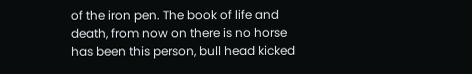of the iron pen. The book of life and death, from now on there is no horse has been this person, bull head kicked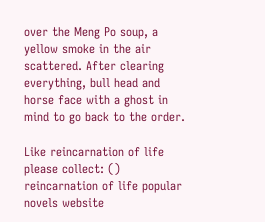over the Meng Po soup, a yellow smoke in the air scattered. After clearing everything, bull head and horse face with a ghost in mind to go back to the order.

Like reincarnation of life please collect: () reincarnation of life popular novels website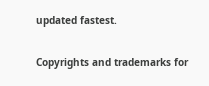updated fastest.

Copyrights and trademarks for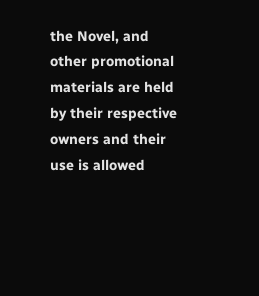the Novel, and other promotional materials are held by their respective owners and their use is allowed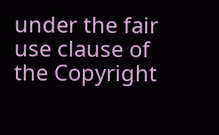under the fair use clause of the Copyright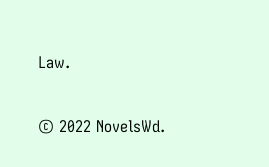Law.

© 2022 NovelsWd.